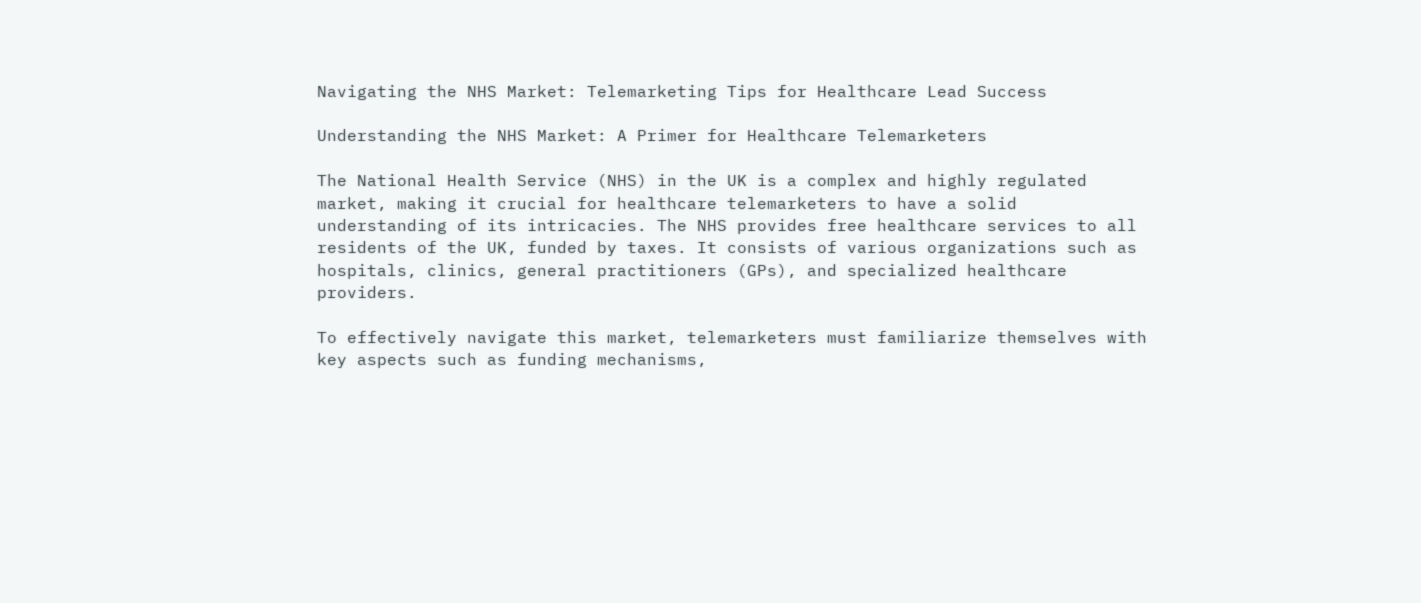Navigating the NHS Market: Telemarketing Tips for Healthcare Lead Success

Understanding the NHS Market: A Primer for Healthcare Telemarketers

The National Health Service (NHS) in the UK is a complex and highly regulated market, making it crucial for healthcare telemarketers to have a solid understanding of its intricacies. The NHS provides free healthcare services to all residents of the UK, funded by taxes. It consists of various organizations such as hospitals, clinics, general practitioners (GPs), and specialized healthcare providers.

To effectively navigate this market, telemarketers must familiarize themselves with key aspects such as funding mechanisms,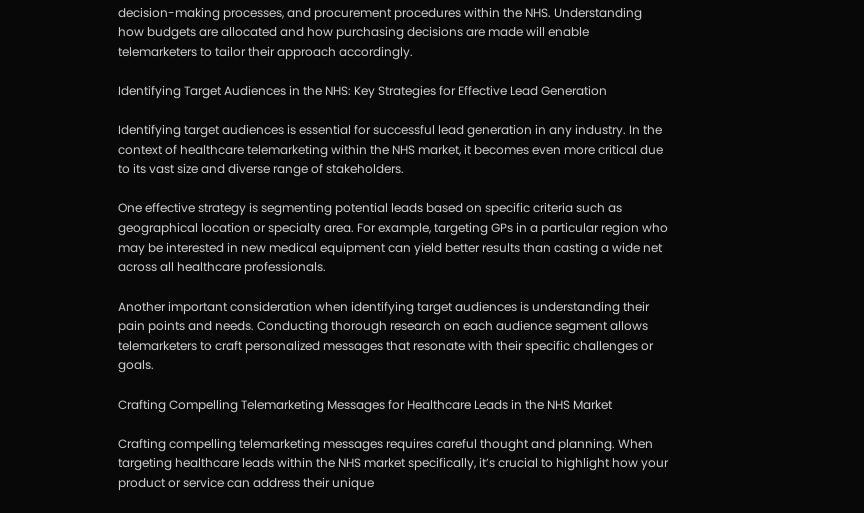decision-making processes, and procurement procedures within the NHS. Understanding how budgets are allocated and how purchasing decisions are made will enable telemarketers to tailor their approach accordingly.

Identifying Target Audiences in the NHS: Key Strategies for Effective Lead Generation

Identifying target audiences is essential for successful lead generation in any industry. In the context of healthcare telemarketing within the NHS market, it becomes even more critical due to its vast size and diverse range of stakeholders.

One effective strategy is segmenting potential leads based on specific criteria such as geographical location or specialty area. For example, targeting GPs in a particular region who may be interested in new medical equipment can yield better results than casting a wide net across all healthcare professionals.

Another important consideration when identifying target audiences is understanding their pain points and needs. Conducting thorough research on each audience segment allows telemarketers to craft personalized messages that resonate with their specific challenges or goals.

Crafting Compelling Telemarketing Messages for Healthcare Leads in the NHS Market

Crafting compelling telemarketing messages requires careful thought and planning. When targeting healthcare leads within the NHS market specifically, it’s crucial to highlight how your product or service can address their unique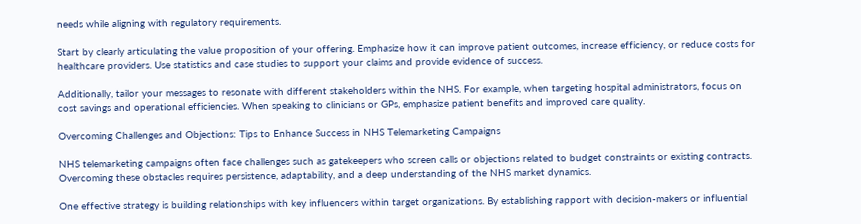needs while aligning with regulatory requirements.

Start by clearly articulating the value proposition of your offering. Emphasize how it can improve patient outcomes, increase efficiency, or reduce costs for healthcare providers. Use statistics and case studies to support your claims and provide evidence of success.

Additionally, tailor your messages to resonate with different stakeholders within the NHS. For example, when targeting hospital administrators, focus on cost savings and operational efficiencies. When speaking to clinicians or GPs, emphasize patient benefits and improved care quality.

Overcoming Challenges and Objections: Tips to Enhance Success in NHS Telemarketing Campaigns

NHS telemarketing campaigns often face challenges such as gatekeepers who screen calls or objections related to budget constraints or existing contracts. Overcoming these obstacles requires persistence, adaptability, and a deep understanding of the NHS market dynamics.

One effective strategy is building relationships with key influencers within target organizations. By establishing rapport with decision-makers or influential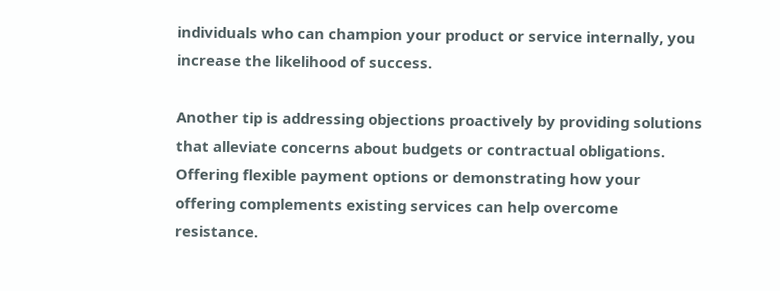individuals who can champion your product or service internally, you increase the likelihood of success.

Another tip is addressing objections proactively by providing solutions that alleviate concerns about budgets or contractual obligations. Offering flexible payment options or demonstrating how your offering complements existing services can help overcome resistance.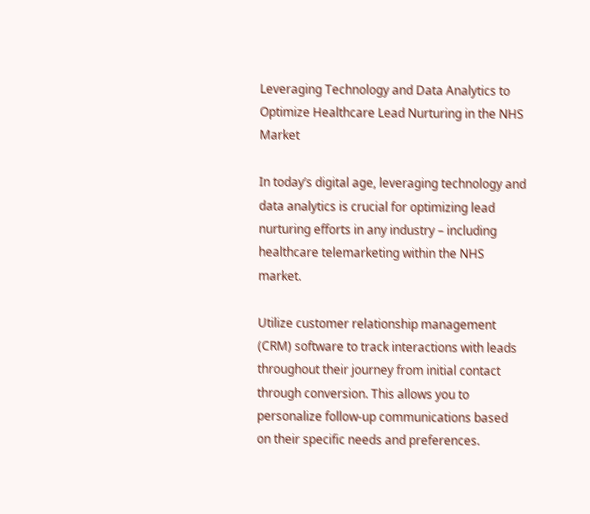Leveraging Technology and Data Analytics to Optimize Healthcare Lead Nurturing in the NHS Market

In today’s digital age, leveraging technology and data analytics is crucial for optimizing lead nurturing efforts in any industry – including healthcare telemarketing within the NHS market.

Utilize customer relationship management (CRM) software to track interactions with leads throughout their journey from initial contact through conversion. This allows you to personalize follow-up communications based on their specific needs and preferences.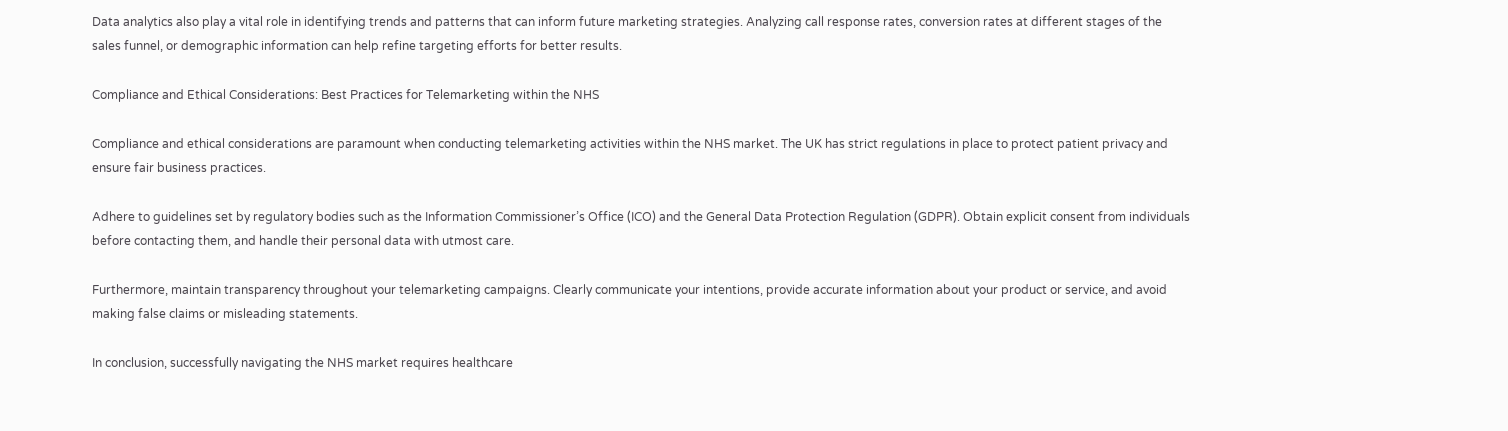Data analytics also play a vital role in identifying trends and patterns that can inform future marketing strategies. Analyzing call response rates, conversion rates at different stages of the sales funnel, or demographic information can help refine targeting efforts for better results.

Compliance and Ethical Considerations: Best Practices for Telemarketing within the NHS

Compliance and ethical considerations are paramount when conducting telemarketing activities within the NHS market. The UK has strict regulations in place to protect patient privacy and ensure fair business practices.

Adhere to guidelines set by regulatory bodies such as the Information Commissioner’s Office (ICO) and the General Data Protection Regulation (GDPR). Obtain explicit consent from individuals before contacting them, and handle their personal data with utmost care.

Furthermore, maintain transparency throughout your telemarketing campaigns. Clearly communicate your intentions, provide accurate information about your product or service, and avoid making false claims or misleading statements.

In conclusion, successfully navigating the NHS market requires healthcare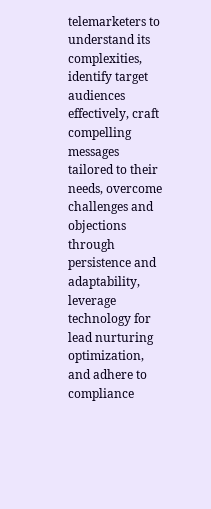telemarketers to understand its complexities, identify target audiences effectively, craft compelling messages tailored to their needs, overcome challenges and objections through persistence and adaptability, leverage technology for lead nurturing optimization, and adhere to compliance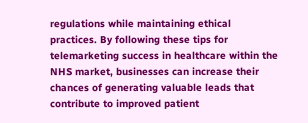regulations while maintaining ethical practices. By following these tips for telemarketing success in healthcare within the NHS market, businesses can increase their chances of generating valuable leads that contribute to improved patient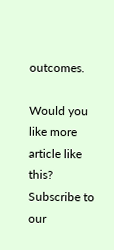outcomes.

Would you like more article like this? Subscribe to our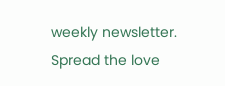weekly newsletter.
Spread the love